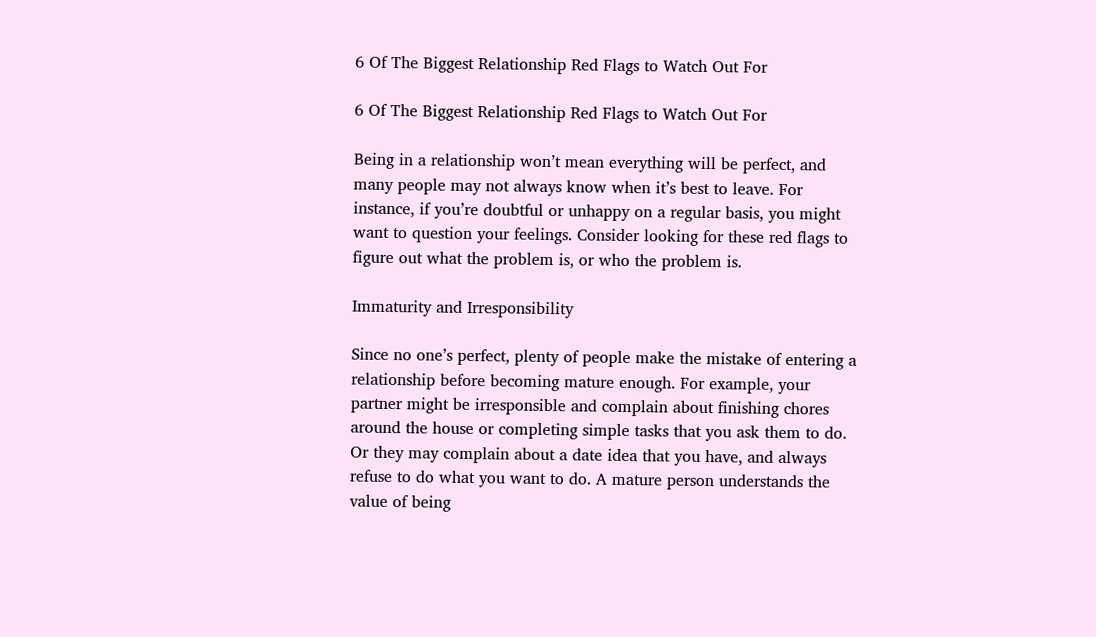6 Of The Biggest Relationship Red Flags to Watch Out For

6 Of The Biggest Relationship Red Flags to Watch Out For

Being in a relationship won’t mean everything will be perfect, and many people may not always know when it’s best to leave. For instance, if you’re doubtful or unhappy on a regular basis, you might want to question your feelings. Consider looking for these red flags to figure out what the problem is, or who the problem is.

Immaturity and Irresponsibility

Since no one’s perfect, plenty of people make the mistake of entering a relationship before becoming mature enough. For example, your partner might be irresponsible and complain about finishing chores around the house or completing simple tasks that you ask them to do. Or they may complain about a date idea that you have, and always refuse to do what you want to do. A mature person understands the value of being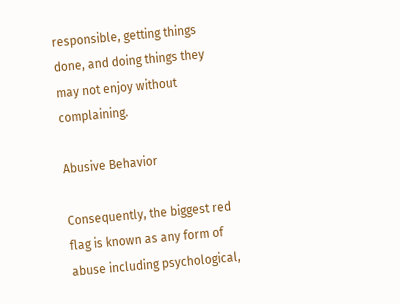responsible, getting things done, and doing things they may not enjoy without complaining.

Abusive Behavior

Consequently, the biggest red flag is known as any form of abuse including psychological,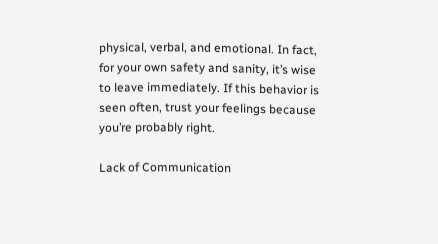physical, verbal, and emotional. In fact, for your own safety and sanity, it’s wise to leave immediately. If this behavior is seen often, trust your feelings because you’re probably right.

Lack of Communication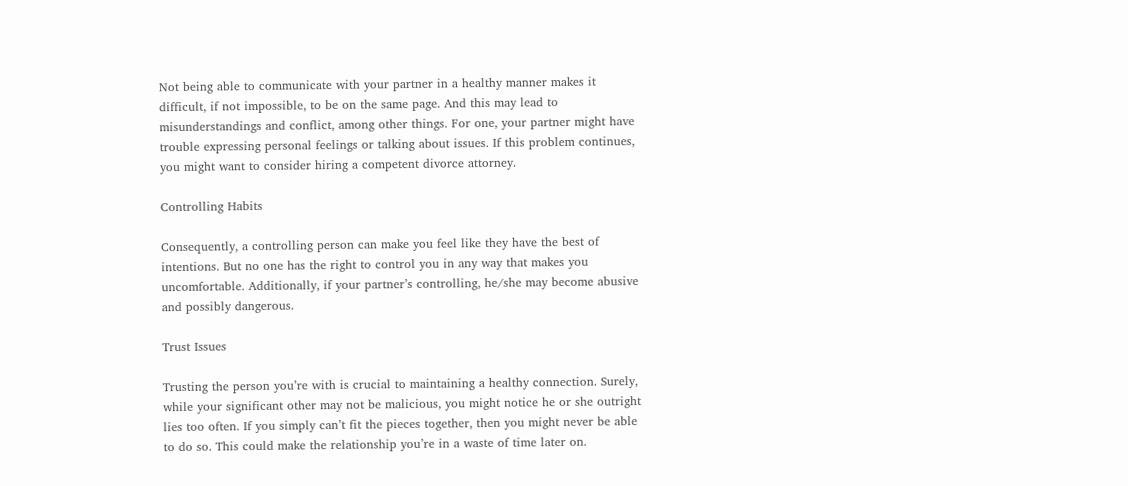Not being able to communicate with your partner in a healthy manner makes it difficult, if not impossible, to be on the same page. And this may lead to misunderstandings and conflict, among other things. For one, your partner might have trouble expressing personal feelings or talking about issues. If this problem continues, you might want to consider hiring a competent divorce attorney.

Controlling Habits

Consequently, a controlling person can make you feel like they have the best of intentions. But no one has the right to control you in any way that makes you uncomfortable. Additionally, if your partner’s controlling, he/she may become abusive and possibly dangerous.

Trust Issues

Trusting the person you’re with is crucial to maintaining a healthy connection. Surely, while your significant other may not be malicious, you might notice he or she outright lies too often. If you simply can’t fit the pieces together, then you might never be able to do so. This could make the relationship you’re in a waste of time later on.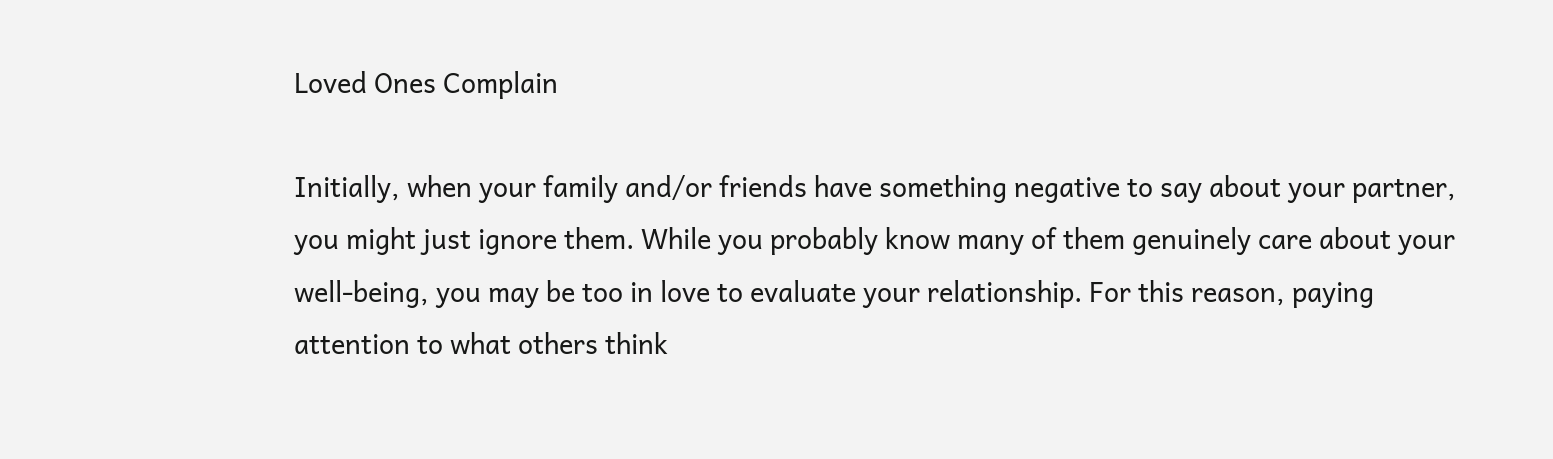Loved Ones Complain

Initially, when your family and/or friends have something negative to say about your partner, you might just ignore them. While you probably know many of them genuinely care about your well-being, you may be too in love to evaluate your relationship. For this reason, paying attention to what others think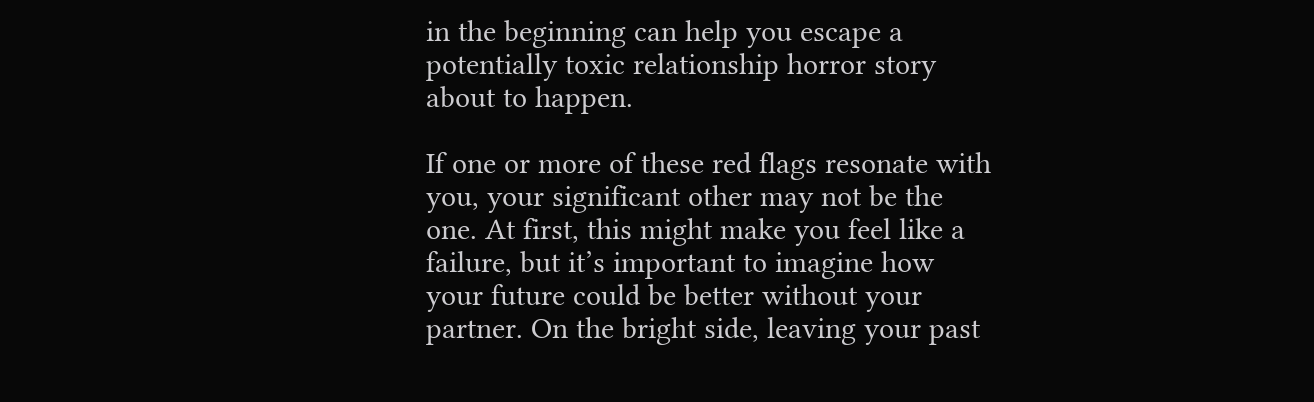in the beginning can help you escape a potentially toxic relationship horror story about to happen.

If one or more of these red flags resonate with you, your significant other may not be the one. At first, this might make you feel like a failure, but it’s important to imagine how your future could be better without your partner. On the bright side, leaving your past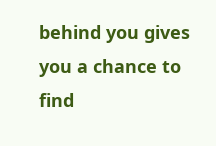behind you gives you a chance to find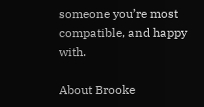someone you’re most compatible, and happy with.

About Brooke